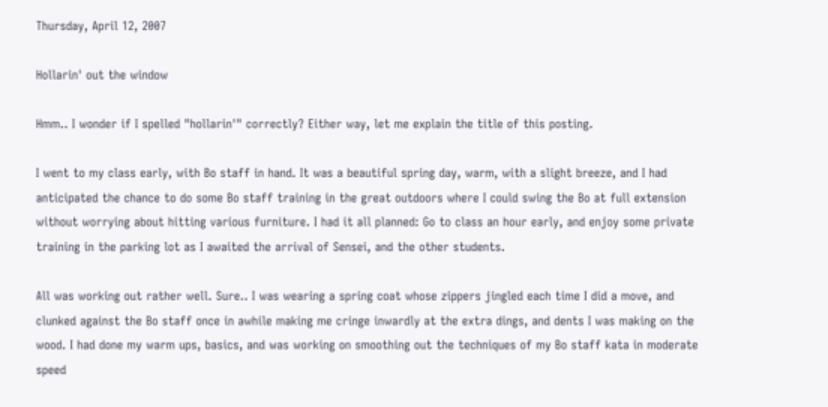Thursday, April 12, 2007

Hollarin' out the window

Hmm.. I wonder if I spelled "hollarin'" correctly? Either way, let me explain the title of this posting.

I went to my class early, with Bo staff in hand. It was a beautiful spring day, warm, with a slight breeze, and I had anticipated the chance to do some Bo staff training in the great outdoors where I could swing the Bo at full extension without worrying about hitting various furniture. I had it all planned: Go to class an hour early, and enjoy some private training in the parking lot as I awaited the arrival of Sensei, and the other students.

All was working out rather well. Sure.. I was wearing a spring coat whose zippers jingled each time I did a move, and clunked against the Bo staff once in awhile making me cringe inwardly at the extra dings, and dents I was making on the wood. I had done my warm ups, basics, and was working on smoothing out the techniques of my Bo staff kata in moderate speed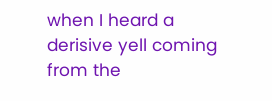when I heard a derisive yell coming from the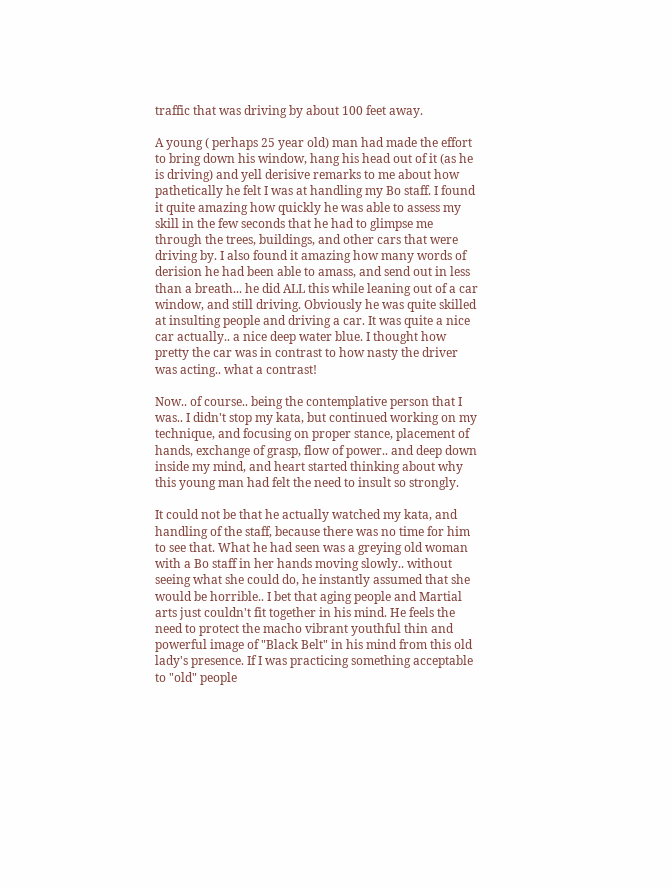traffic that was driving by about 100 feet away.

A young ( perhaps 25 year old) man had made the effort to bring down his window, hang his head out of it (as he is driving) and yell derisive remarks to me about how pathetically he felt I was at handling my Bo staff. I found it quite amazing how quickly he was able to assess my skill in the few seconds that he had to glimpse me through the trees, buildings, and other cars that were driving by. I also found it amazing how many words of derision he had been able to amass, and send out in less than a breath... he did ALL this while leaning out of a car window, and still driving. Obviously he was quite skilled at insulting people and driving a car. It was quite a nice car actually.. a nice deep water blue. I thought how pretty the car was in contrast to how nasty the driver was acting.. what a contrast!

Now.. of course.. being the contemplative person that I was.. I didn't stop my kata, but continued working on my technique, and focusing on proper stance, placement of hands, exchange of grasp, flow of power.. and deep down inside my mind, and heart started thinking about why this young man had felt the need to insult so strongly.

It could not be that he actually watched my kata, and handling of the staff, because there was no time for him to see that. What he had seen was a greying old woman with a Bo staff in her hands moving slowly.. without seeing what she could do, he instantly assumed that she would be horrible.. I bet that aging people and Martial arts just couldn't fit together in his mind. He feels the need to protect the macho vibrant youthful thin and powerful image of "Black Belt" in his mind from this old lady's presence. If I was practicing something acceptable to "old" people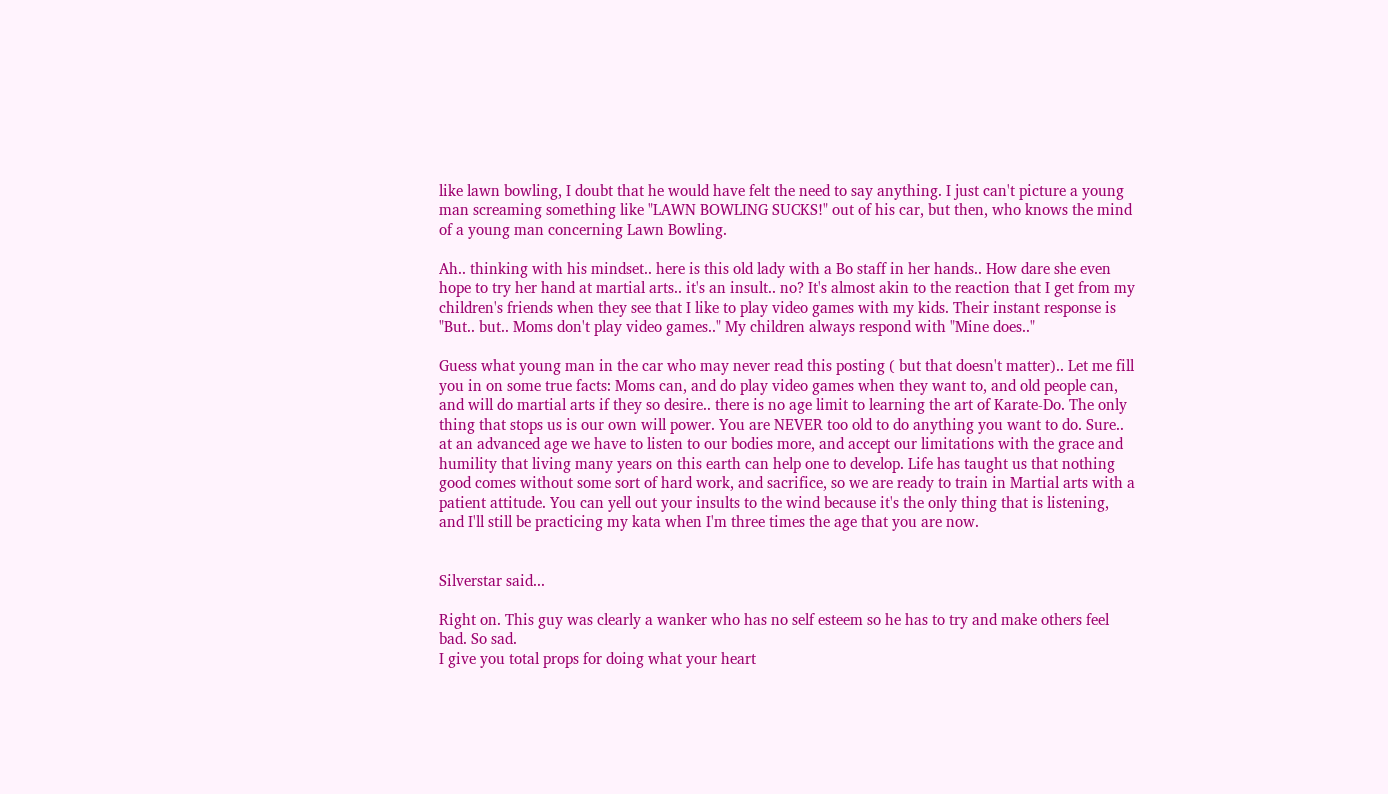like lawn bowling, I doubt that he would have felt the need to say anything. I just can't picture a young man screaming something like "LAWN BOWLING SUCKS!" out of his car, but then, who knows the mind of a young man concerning Lawn Bowling.

Ah.. thinking with his mindset.. here is this old lady with a Bo staff in her hands.. How dare she even hope to try her hand at martial arts.. it's an insult.. no? It's almost akin to the reaction that I get from my children's friends when they see that I like to play video games with my kids. Their instant response is "But.. but.. Moms don't play video games.." My children always respond with "Mine does.."

Guess what young man in the car who may never read this posting ( but that doesn't matter).. Let me fill you in on some true facts: Moms can, and do play video games when they want to, and old people can, and will do martial arts if they so desire.. there is no age limit to learning the art of Karate-Do. The only thing that stops us is our own will power. You are NEVER too old to do anything you want to do. Sure.. at an advanced age we have to listen to our bodies more, and accept our limitations with the grace and humility that living many years on this earth can help one to develop. Life has taught us that nothing good comes without some sort of hard work, and sacrifice, so we are ready to train in Martial arts with a patient attitude. You can yell out your insults to the wind because it's the only thing that is listening, and I'll still be practicing my kata when I'm three times the age that you are now.


Silverstar said...

Right on. This guy was clearly a wanker who has no self esteem so he has to try and make others feel bad. So sad.
I give you total props for doing what your heart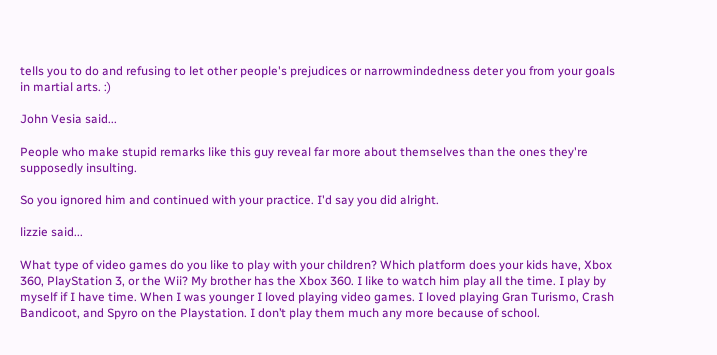tells you to do and refusing to let other people's prejudices or narrowmindedness deter you from your goals in martial arts. :)

John Vesia said...

People who make stupid remarks like this guy reveal far more about themselves than the ones they're supposedly insulting.

So you ignored him and continued with your practice. I'd say you did alright.

lizzie said...

What type of video games do you like to play with your children? Which platform does your kids have, Xbox 360, PlayStation 3, or the Wii? My brother has the Xbox 360. I like to watch him play all the time. I play by myself if I have time. When I was younger I loved playing video games. I loved playing Gran Turismo, Crash Bandicoot, and Spyro on the Playstation. I don’t play them much any more because of school.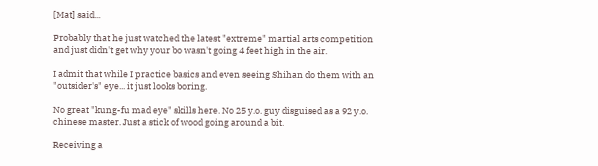[Mat] said...

Probably that he just watched the latest "extreme" martial arts competition and just didn't get why your bo wasn't going 4 feet high in the air.

I admit that while I practice basics and even seeing Shihan do them with an "outsider's" eye... it just looks boring.

No great "kung-fu mad eye" skills here. No 25 y.o. guy disguised as a 92 y.o. chinese master. Just a stick of wood going around a bit.

Receiving a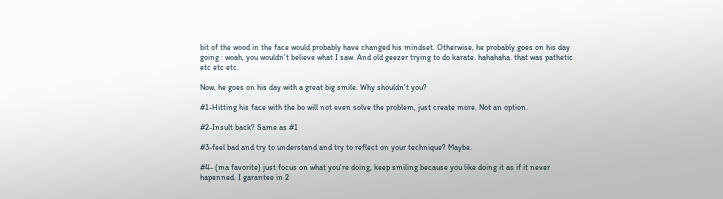bit of the wood in the face would probably have changed his mindset. Otherwise, he probably goes on his day going : woah, you wouldn't believe what I saw. And old geezer trying to do karate. hahahaha. that was pathetic etc etc etc.

Now, he goes on his day with a great big smile. Why shouldn't you?

#1-Hitting his face with the bo will not even solve the problem, just create more. Not an option.

#2-Insult back? Same as #1

#3-feel bad and try to understand and try to reflect on your technique? Maybe.

#4- (ma favorite) just focus on what you're doing, keep smiling because you like doing it as if it never hapenned. I garantee in 2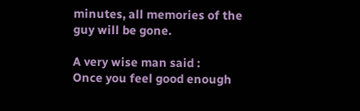minutes, all memories of the guy will be gone.

A very wise man said :
Once you feel good enough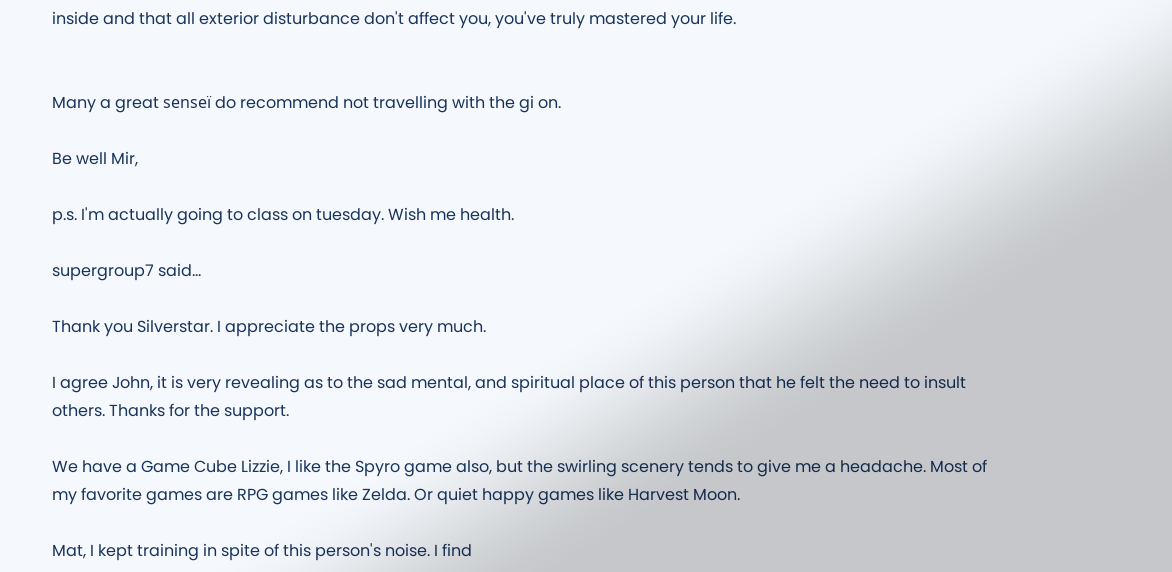inside and that all exterior disturbance don't affect you, you've truly mastered your life.


Many a great senseï do recommend not travelling with the gi on.

Be well Mir,

p.s. I'm actually going to class on tuesday. Wish me health.

supergroup7 said...

Thank you Silverstar. I appreciate the props very much.

I agree John, it is very revealing as to the sad mental, and spiritual place of this person that he felt the need to insult others. Thanks for the support.

We have a Game Cube Lizzie, I like the Spyro game also, but the swirling scenery tends to give me a headache. Most of my favorite games are RPG games like Zelda. Or quiet happy games like Harvest Moon.

Mat, I kept training in spite of this person's noise. I find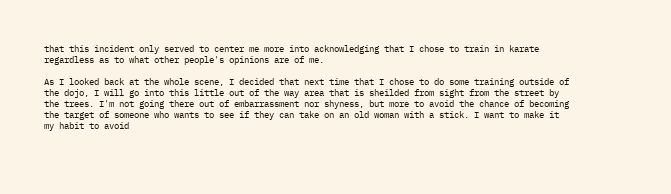that this incident only served to center me more into acknowledging that I chose to train in karate regardless as to what other people's opinions are of me.

As I looked back at the whole scene, I decided that next time that I chose to do some training outside of the dojo, I will go into this little out of the way area that is sheilded from sight from the street by the trees. I'm not going there out of embarrassment nor shyness, but more to avoid the chance of becoming the target of someone who wants to see if they can take on an old woman with a stick. I want to make it my habit to avoid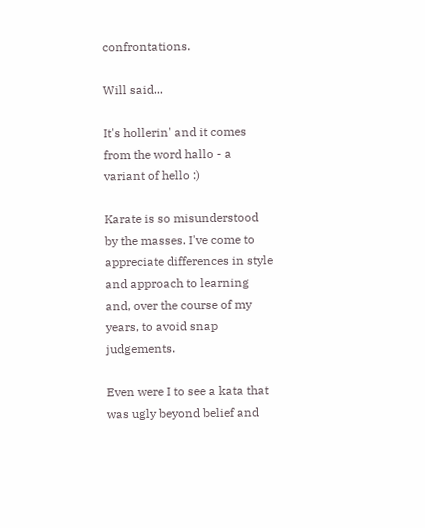confrontations.

Will said...

It's hollerin' and it comes from the word hallo - a variant of hello :)

Karate is so misunderstood by the masses. I've come to appreciate differences in style and approach to learning and, over the course of my years, to avoid snap judgements.

Even were I to see a kata that was ugly beyond belief and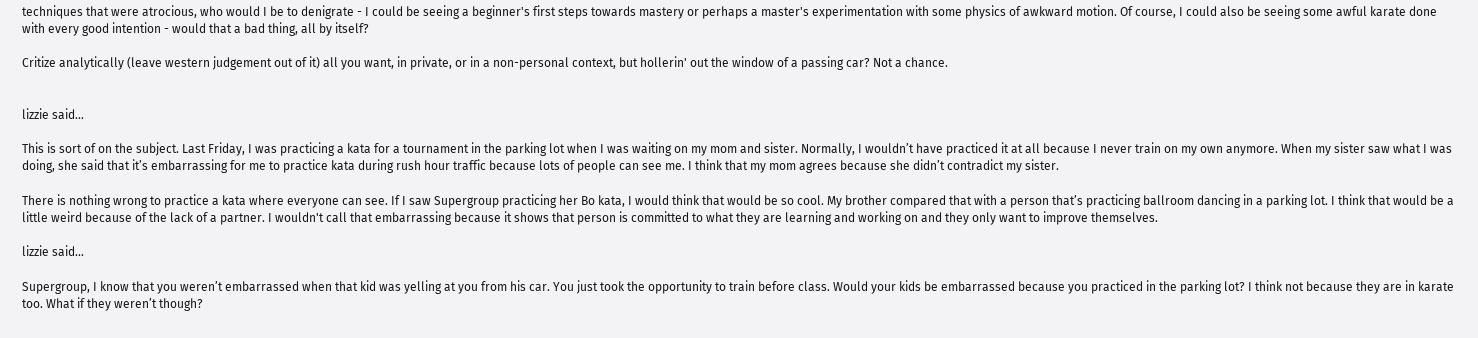techniques that were atrocious, who would I be to denigrate - I could be seeing a beginner's first steps towards mastery or perhaps a master's experimentation with some physics of awkward motion. Of course, I could also be seeing some awful karate done with every good intention - would that a bad thing, all by itself?

Critize analytically (leave western judgement out of it) all you want, in private, or in a non-personal context, but hollerin' out the window of a passing car? Not a chance.


lizzie said...

This is sort of on the subject. Last Friday, I was practicing a kata for a tournament in the parking lot when I was waiting on my mom and sister. Normally, I wouldn’t have practiced it at all because I never train on my own anymore. When my sister saw what I was doing, she said that it’s embarrassing for me to practice kata during rush hour traffic because lots of people can see me. I think that my mom agrees because she didn’t contradict my sister.

There is nothing wrong to practice a kata where everyone can see. If I saw Supergroup practicing her Bo kata, I would think that would be so cool. My brother compared that with a person that’s practicing ballroom dancing in a parking lot. I think that would be a little weird because of the lack of a partner. I wouldn't call that embarrassing because it shows that person is committed to what they are learning and working on and they only want to improve themselves.

lizzie said...

Supergroup, I know that you weren’t embarrassed when that kid was yelling at you from his car. You just took the opportunity to train before class. Would your kids be embarrassed because you practiced in the parking lot? I think not because they are in karate too. What if they weren’t though?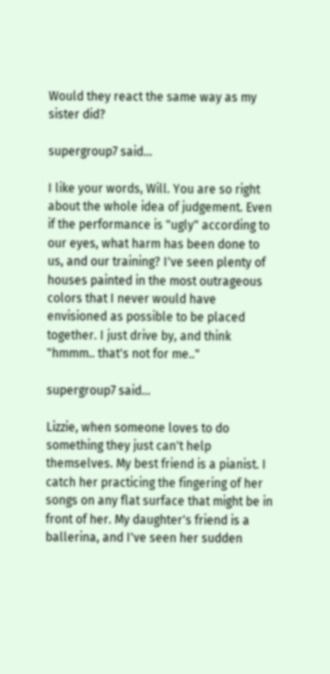Would they react the same way as my sister did?

supergroup7 said...

I like your words, Will. You are so right about the whole idea of judgement. Even if the performance is "ugly" according to our eyes, what harm has been done to us, and our training? I've seen plenty of houses painted in the most outrageous colors that I never would have envisioned as possible to be placed together. I just drive by, and think "hmmm.. that's not for me.."

supergroup7 said...

Lizzie, when someone loves to do something they just can't help themselves. My best friend is a pianist. I catch her practicing the fingering of her songs on any flat surface that might be in front of her. My daughter's friend is a ballerina, and I've seen her sudden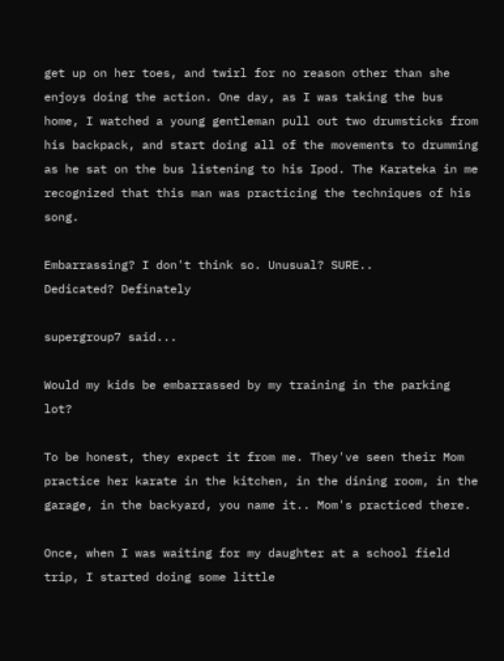get up on her toes, and twirl for no reason other than she enjoys doing the action. One day, as I was taking the bus home, I watched a young gentleman pull out two drumsticks from his backpack, and start doing all of the movements to drumming as he sat on the bus listening to his Ipod. The Karateka in me recognized that this man was practicing the techniques of his song.

Embarrassing? I don't think so. Unusual? SURE..
Dedicated? Definately

supergroup7 said...

Would my kids be embarrassed by my training in the parking lot?

To be honest, they expect it from me. They've seen their Mom practice her karate in the kitchen, in the dining room, in the garage, in the backyard, you name it.. Mom's practiced there.

Once, when I was waiting for my daughter at a school field trip, I started doing some little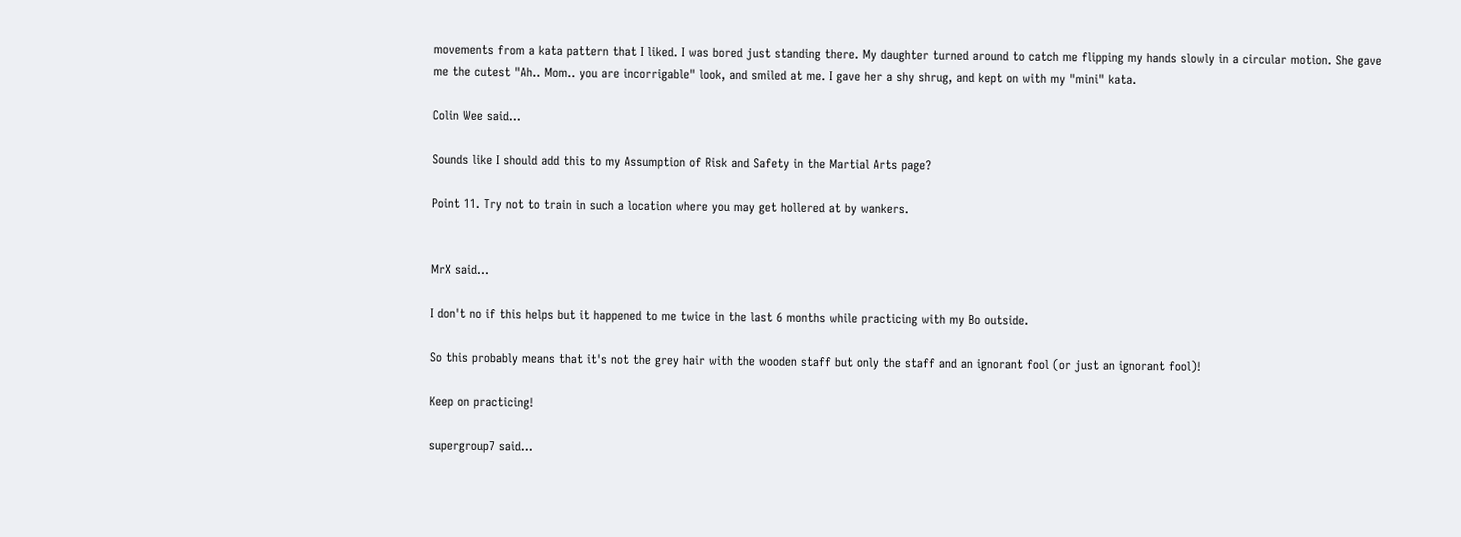movements from a kata pattern that I liked. I was bored just standing there. My daughter turned around to catch me flipping my hands slowly in a circular motion. She gave me the cutest "Ah.. Mom.. you are incorrigable" look, and smiled at me. I gave her a shy shrug, and kept on with my "mini" kata.

Colin Wee said...

Sounds like I should add this to my Assumption of Risk and Safety in the Martial Arts page?

Point 11. Try not to train in such a location where you may get hollered at by wankers.


MrX said...

I don't no if this helps but it happened to me twice in the last 6 months while practicing with my Bo outside.

So this probably means that it's not the grey hair with the wooden staff but only the staff and an ignorant fool (or just an ignorant fool)!

Keep on practicing!

supergroup7 said...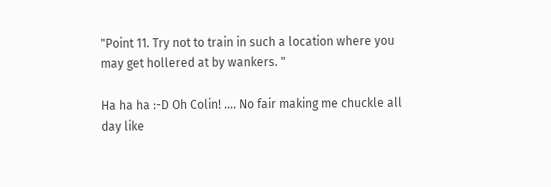"Point 11. Try not to train in such a location where you may get hollered at by wankers. "

Ha ha ha :-D Oh Colin! .... No fair making me chuckle all day like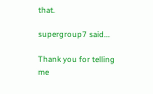that.

supergroup7 said...

Thank you for telling me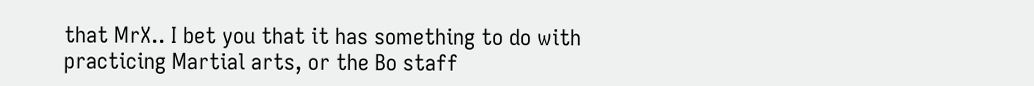that MrX.. I bet you that it has something to do with practicing Martial arts, or the Bo staff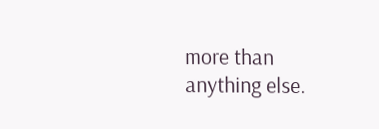more than anything else.